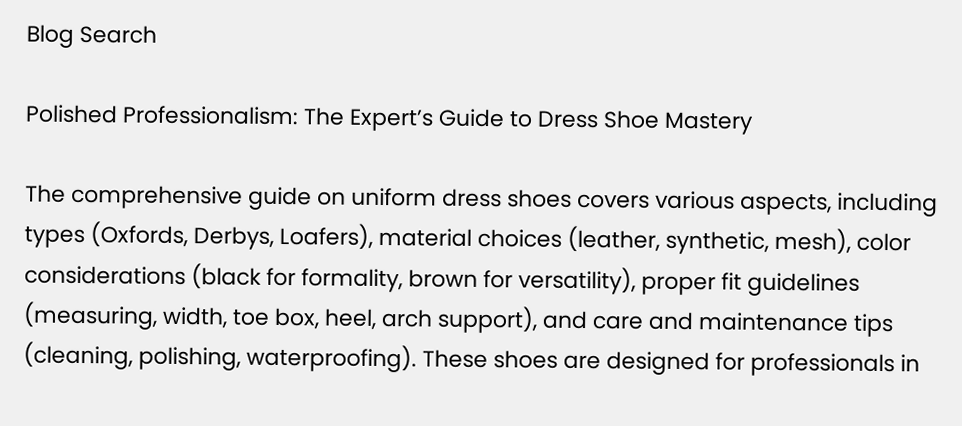Blog Search

Polished Professionalism: The Expert’s Guide to Dress Shoe Mastery

The comprehensive guide on uniform dress shoes covers various aspects, including types (Oxfords, Derbys, Loafers), material choices (leather, synthetic, mesh), color considerations (black for formality, brown for versatility), proper fit guidelines (measuring, width, toe box, heel, arch support), and care and maintenance tips (cleaning, polishing, waterproofing). These shoes are designed for professionals in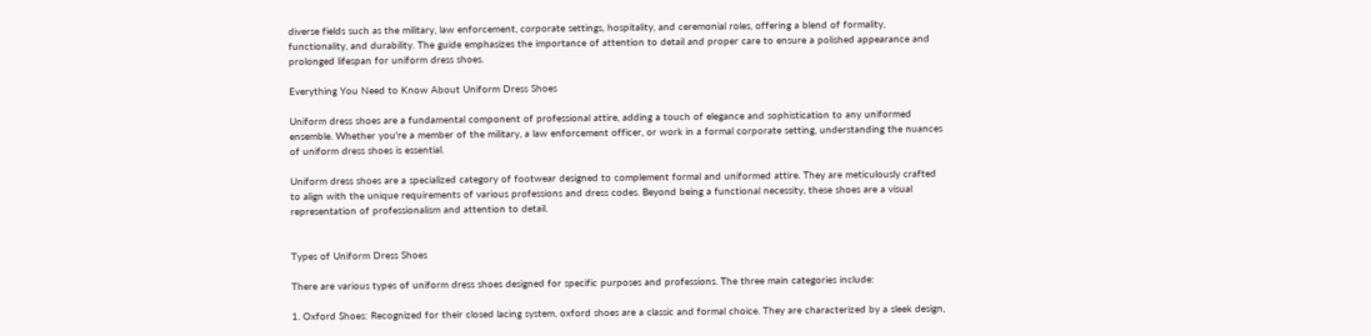diverse fields such as the military, law enforcement, corporate settings, hospitality, and ceremonial roles, offering a blend of formality, functionality, and durability. The guide emphasizes the importance of attention to detail and proper care to ensure a polished appearance and prolonged lifespan for uniform dress shoes.

Everything You Need to Know About Uniform Dress Shoes

Uniform dress shoes are a fundamental component of professional attire, adding a touch of elegance and sophistication to any uniformed ensemble. Whether you're a member of the military, a law enforcement officer, or work in a formal corporate setting, understanding the nuances of uniform dress shoes is essential.

Uniform dress shoes are a specialized category of footwear designed to complement formal and uniformed attire. They are meticulously crafted to align with the unique requirements of various professions and dress codes. Beyond being a functional necessity, these shoes are a visual representation of professionalism and attention to detail.


Types of Uniform Dress Shoes

There are various types of uniform dress shoes designed for specific purposes and professions. The three main categories include:

1. Oxford Shoes: Recognized for their closed lacing system, oxford shoes are a classic and formal choice. They are characterized by a sleek design,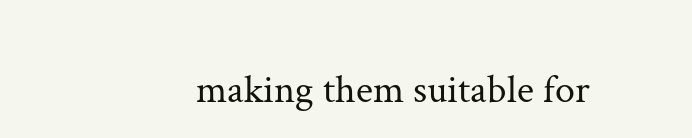making them suitable for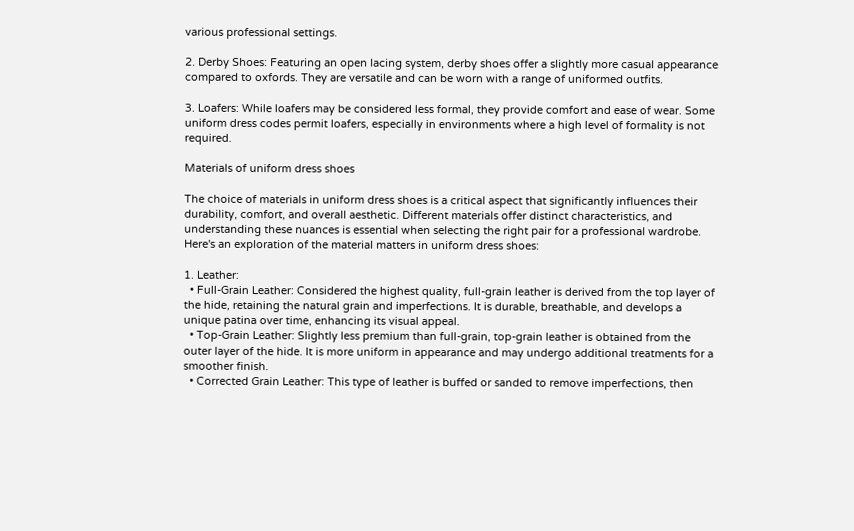various professional settings.

2. Derby Shoes: Featuring an open lacing system, derby shoes offer a slightly more casual appearance compared to oxfords. They are versatile and can be worn with a range of uniformed outfits.

3. Loafers: While loafers may be considered less formal, they provide comfort and ease of wear. Some uniform dress codes permit loafers, especially in environments where a high level of formality is not required.

Materials of uniform dress shoes

The choice of materials in uniform dress shoes is a critical aspect that significantly influences their durability, comfort, and overall aesthetic. Different materials offer distinct characteristics, and understanding these nuances is essential when selecting the right pair for a professional wardrobe. Here's an exploration of the material matters in uniform dress shoes:

1. Leather:
  • Full-Grain Leather: Considered the highest quality, full-grain leather is derived from the top layer of the hide, retaining the natural grain and imperfections. It is durable, breathable, and develops a unique patina over time, enhancing its visual appeal.
  • Top-Grain Leather: Slightly less premium than full-grain, top-grain leather is obtained from the outer layer of the hide. It is more uniform in appearance and may undergo additional treatments for a smoother finish.
  • Corrected Grain Leather: This type of leather is buffed or sanded to remove imperfections, then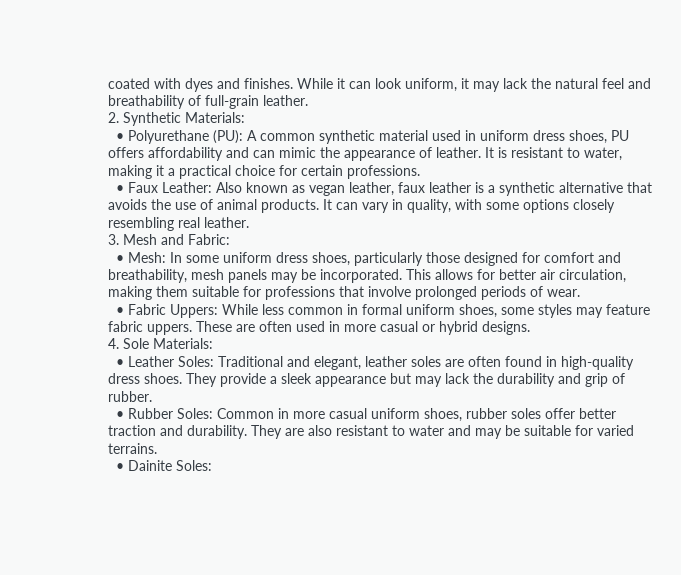coated with dyes and finishes. While it can look uniform, it may lack the natural feel and breathability of full-grain leather.
2. Synthetic Materials:
  • Polyurethane (PU): A common synthetic material used in uniform dress shoes, PU offers affordability and can mimic the appearance of leather. It is resistant to water, making it a practical choice for certain professions.
  • Faux Leather: Also known as vegan leather, faux leather is a synthetic alternative that avoids the use of animal products. It can vary in quality, with some options closely resembling real leather.
3. Mesh and Fabric:
  • Mesh: In some uniform dress shoes, particularly those designed for comfort and breathability, mesh panels may be incorporated. This allows for better air circulation, making them suitable for professions that involve prolonged periods of wear.
  • Fabric Uppers: While less common in formal uniform shoes, some styles may feature fabric uppers. These are often used in more casual or hybrid designs.
4. Sole Materials:
  • Leather Soles: Traditional and elegant, leather soles are often found in high-quality dress shoes. They provide a sleek appearance but may lack the durability and grip of rubber.
  • Rubber Soles: Common in more casual uniform shoes, rubber soles offer better traction and durability. They are also resistant to water and may be suitable for varied terrains.
  • Dainite Soles: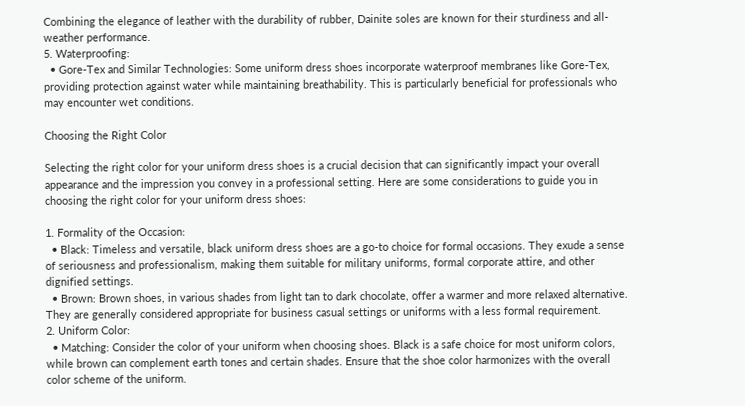Combining the elegance of leather with the durability of rubber, Dainite soles are known for their sturdiness and all-weather performance.
5. Waterproofing:
  • Gore-Tex and Similar Technologies: Some uniform dress shoes incorporate waterproof membranes like Gore-Tex, providing protection against water while maintaining breathability. This is particularly beneficial for professionals who may encounter wet conditions.

Choosing the Right Color

Selecting the right color for your uniform dress shoes is a crucial decision that can significantly impact your overall appearance and the impression you convey in a professional setting. Here are some considerations to guide you in choosing the right color for your uniform dress shoes:

1. Formality of the Occasion:
  • Black: Timeless and versatile, black uniform dress shoes are a go-to choice for formal occasions. They exude a sense of seriousness and professionalism, making them suitable for military uniforms, formal corporate attire, and other dignified settings.
  • Brown: Brown shoes, in various shades from light tan to dark chocolate, offer a warmer and more relaxed alternative. They are generally considered appropriate for business casual settings or uniforms with a less formal requirement.
2. Uniform Color:
  • Matching: Consider the color of your uniform when choosing shoes. Black is a safe choice for most uniform colors, while brown can complement earth tones and certain shades. Ensure that the shoe color harmonizes with the overall color scheme of the uniform.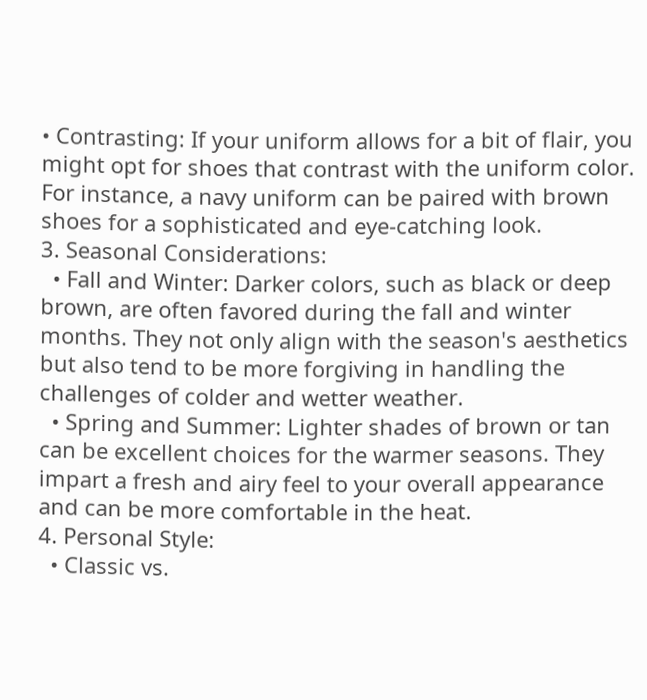• Contrasting: If your uniform allows for a bit of flair, you might opt for shoes that contrast with the uniform color. For instance, a navy uniform can be paired with brown shoes for a sophisticated and eye-catching look.
3. Seasonal Considerations:
  • Fall and Winter: Darker colors, such as black or deep brown, are often favored during the fall and winter months. They not only align with the season's aesthetics but also tend to be more forgiving in handling the challenges of colder and wetter weather.
  • Spring and Summer: Lighter shades of brown or tan can be excellent choices for the warmer seasons. They impart a fresh and airy feel to your overall appearance and can be more comfortable in the heat.
4. Personal Style:
  • Classic vs.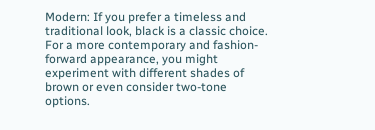Modern: If you prefer a timeless and traditional look, black is a classic choice. For a more contemporary and fashion-forward appearance, you might experiment with different shades of brown or even consider two-tone options.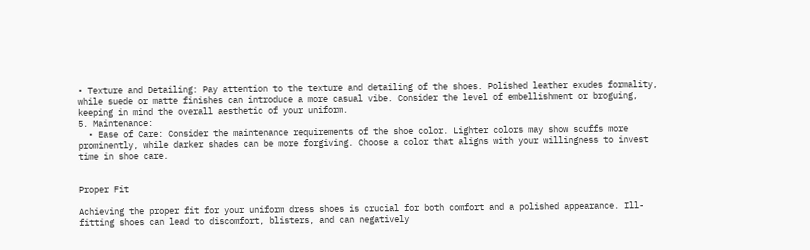• Texture and Detailing: Pay attention to the texture and detailing of the shoes. Polished leather exudes formality, while suede or matte finishes can introduce a more casual vibe. Consider the level of embellishment or broguing, keeping in mind the overall aesthetic of your uniform.
5. Maintenance:
  • Ease of Care: Consider the maintenance requirements of the shoe color. Lighter colors may show scuffs more prominently, while darker shades can be more forgiving. Choose a color that aligns with your willingness to invest time in shoe care.


Proper Fit

Achieving the proper fit for your uniform dress shoes is crucial for both comfort and a polished appearance. Ill-fitting shoes can lead to discomfort, blisters, and can negatively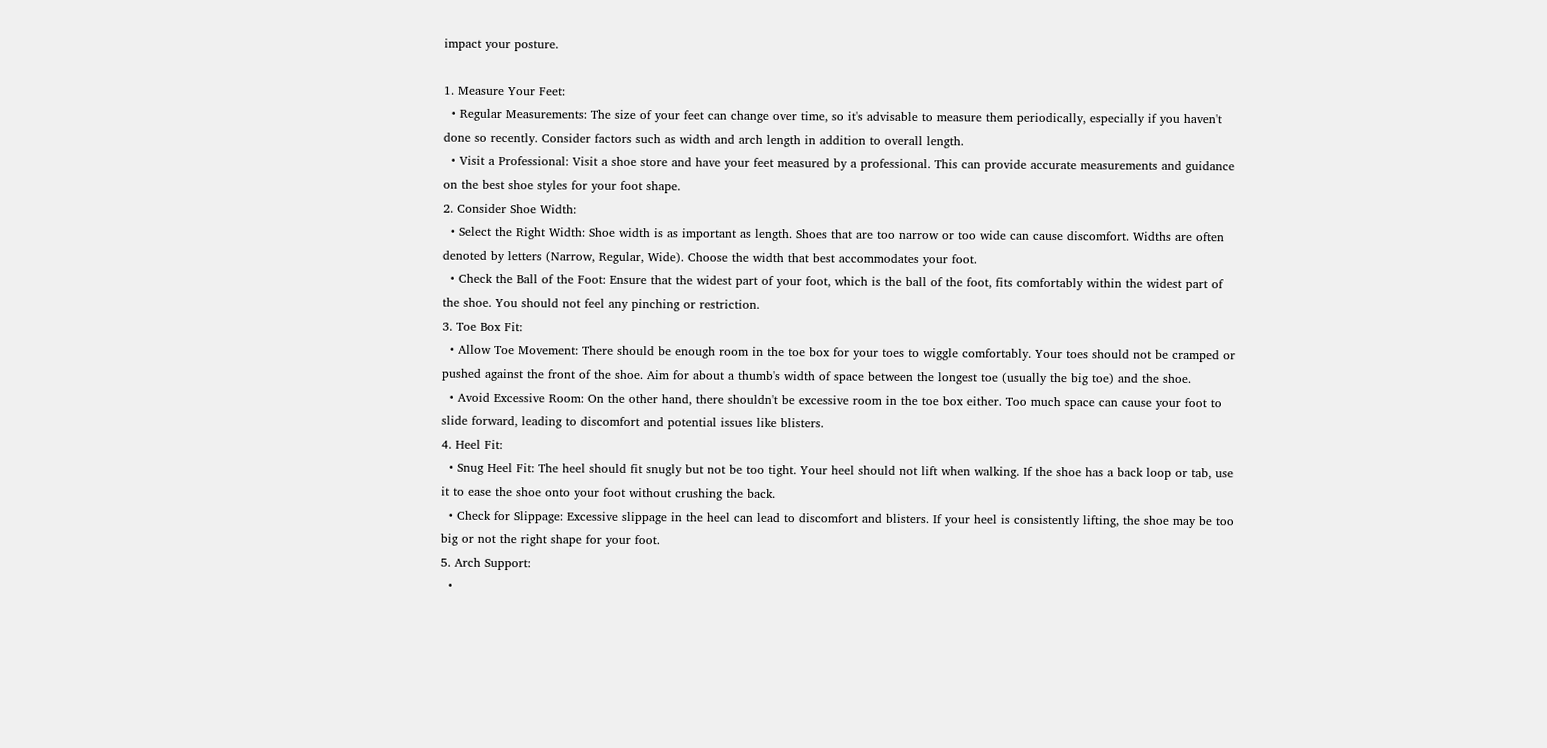impact your posture.

1. Measure Your Feet:
  • Regular Measurements: The size of your feet can change over time, so it's advisable to measure them periodically, especially if you haven't done so recently. Consider factors such as width and arch length in addition to overall length.
  • Visit a Professional: Visit a shoe store and have your feet measured by a professional. This can provide accurate measurements and guidance on the best shoe styles for your foot shape.
2. Consider Shoe Width:
  • Select the Right Width: Shoe width is as important as length. Shoes that are too narrow or too wide can cause discomfort. Widths are often denoted by letters (Narrow, Regular, Wide). Choose the width that best accommodates your foot.
  • Check the Ball of the Foot: Ensure that the widest part of your foot, which is the ball of the foot, fits comfortably within the widest part of the shoe. You should not feel any pinching or restriction.
3. Toe Box Fit:
  • Allow Toe Movement: There should be enough room in the toe box for your toes to wiggle comfortably. Your toes should not be cramped or pushed against the front of the shoe. Aim for about a thumb's width of space between the longest toe (usually the big toe) and the shoe.
  • Avoid Excessive Room: On the other hand, there shouldn't be excessive room in the toe box either. Too much space can cause your foot to slide forward, leading to discomfort and potential issues like blisters.
4. Heel Fit:
  • Snug Heel Fit: The heel should fit snugly but not be too tight. Your heel should not lift when walking. If the shoe has a back loop or tab, use it to ease the shoe onto your foot without crushing the back.
  • Check for Slippage: Excessive slippage in the heel can lead to discomfort and blisters. If your heel is consistently lifting, the shoe may be too big or not the right shape for your foot.
5. Arch Support:
  •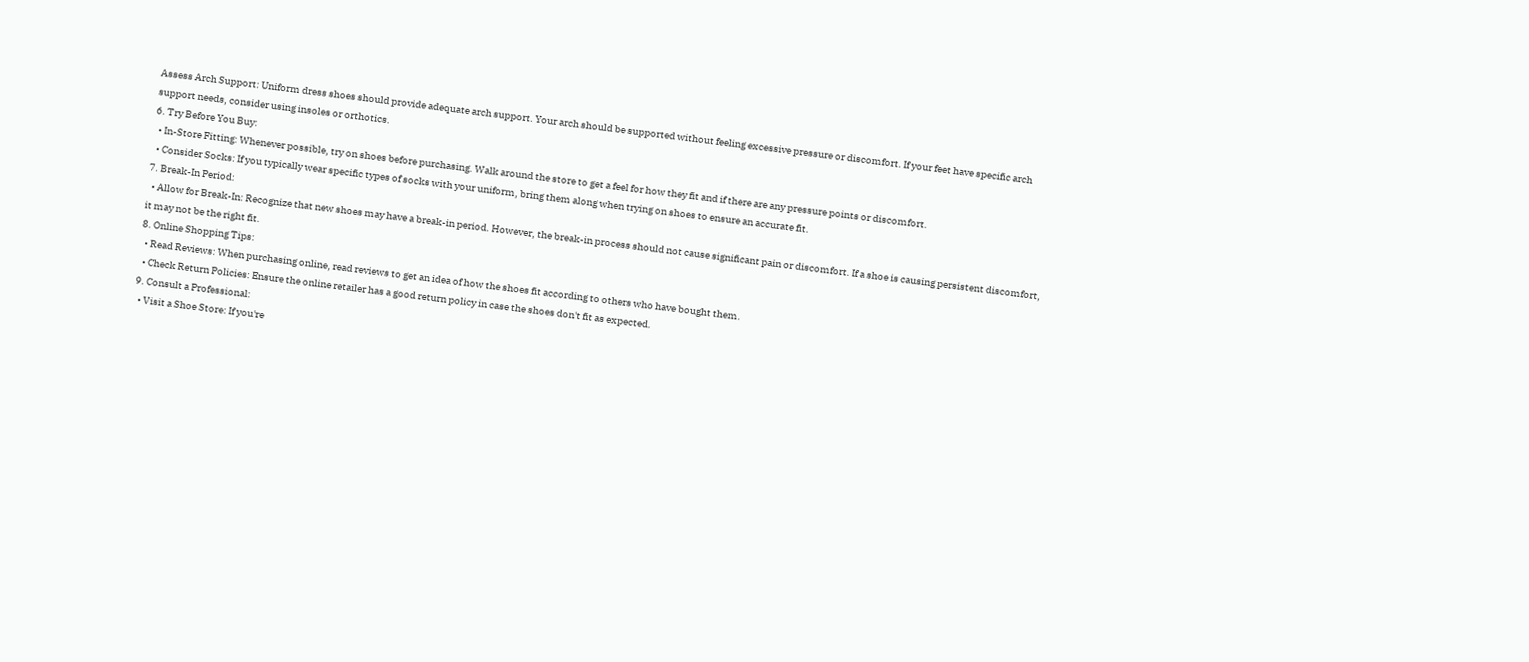Assess Arch Support: Uniform dress shoes should provide adequate arch support. Your arch should be supported without feeling excessive pressure or discomfort. If your feet have specific arch support needs, consider using insoles or orthotics.
6. Try Before You Buy:
  • In-Store Fitting: Whenever possible, try on shoes before purchasing. Walk around the store to get a feel for how they fit and if there are any pressure points or discomfort.
  • Consider Socks: If you typically wear specific types of socks with your uniform, bring them along when trying on shoes to ensure an accurate fit.
7. Break-In Period:
  • Allow for Break-In: Recognize that new shoes may have a break-in period. However, the break-in process should not cause significant pain or discomfort. If a shoe is causing persistent discomfort, it may not be the right fit.
8. Online Shopping Tips:
  • Read Reviews: When purchasing online, read reviews to get an idea of how the shoes fit according to others who have bought them.
  • Check Return Policies: Ensure the online retailer has a good return policy in case the shoes don't fit as expected.
9. Consult a Professional:
  • Visit a Shoe Store: If you're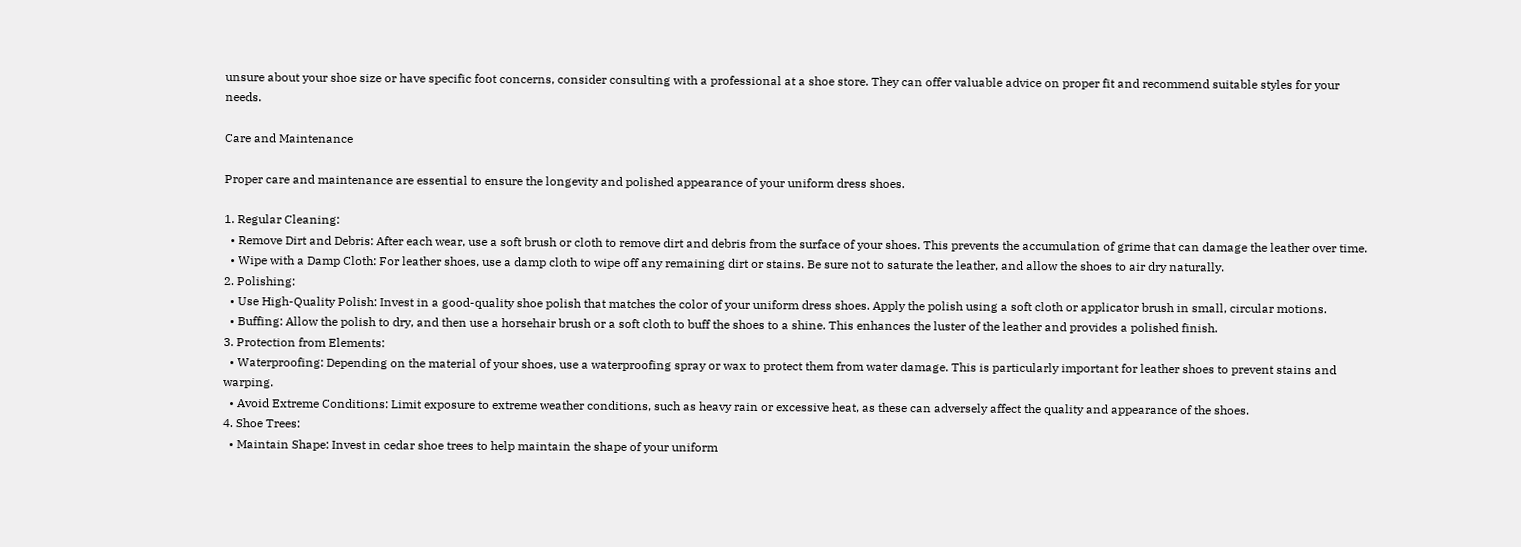unsure about your shoe size or have specific foot concerns, consider consulting with a professional at a shoe store. They can offer valuable advice on proper fit and recommend suitable styles for your needs.

Care and Maintenance

Proper care and maintenance are essential to ensure the longevity and polished appearance of your uniform dress shoes.

1. Regular Cleaning:
  • Remove Dirt and Debris: After each wear, use a soft brush or cloth to remove dirt and debris from the surface of your shoes. This prevents the accumulation of grime that can damage the leather over time.
  • Wipe with a Damp Cloth: For leather shoes, use a damp cloth to wipe off any remaining dirt or stains. Be sure not to saturate the leather, and allow the shoes to air dry naturally.
2. Polishing:
  • Use High-Quality Polish: Invest in a good-quality shoe polish that matches the color of your uniform dress shoes. Apply the polish using a soft cloth or applicator brush in small, circular motions.
  • Buffing: Allow the polish to dry, and then use a horsehair brush or a soft cloth to buff the shoes to a shine. This enhances the luster of the leather and provides a polished finish.
3. Protection from Elements:
  • Waterproofing: Depending on the material of your shoes, use a waterproofing spray or wax to protect them from water damage. This is particularly important for leather shoes to prevent stains and warping.
  • Avoid Extreme Conditions: Limit exposure to extreme weather conditions, such as heavy rain or excessive heat, as these can adversely affect the quality and appearance of the shoes.
4. Shoe Trees:
  • Maintain Shape: Invest in cedar shoe trees to help maintain the shape of your uniform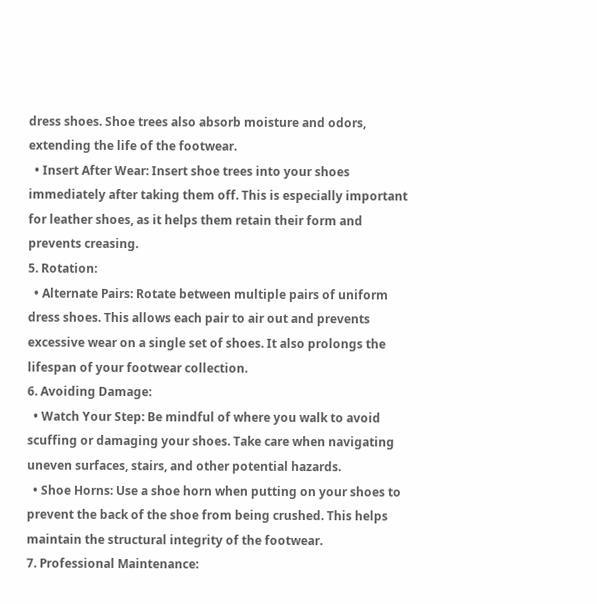dress shoes. Shoe trees also absorb moisture and odors, extending the life of the footwear.
  • Insert After Wear: Insert shoe trees into your shoes immediately after taking them off. This is especially important for leather shoes, as it helps them retain their form and prevents creasing.
5. Rotation:
  • Alternate Pairs: Rotate between multiple pairs of uniform dress shoes. This allows each pair to air out and prevents excessive wear on a single set of shoes. It also prolongs the lifespan of your footwear collection.
6. Avoiding Damage:
  • Watch Your Step: Be mindful of where you walk to avoid scuffing or damaging your shoes. Take care when navigating uneven surfaces, stairs, and other potential hazards.
  • Shoe Horns: Use a shoe horn when putting on your shoes to prevent the back of the shoe from being crushed. This helps maintain the structural integrity of the footwear.
7. Professional Maintenance: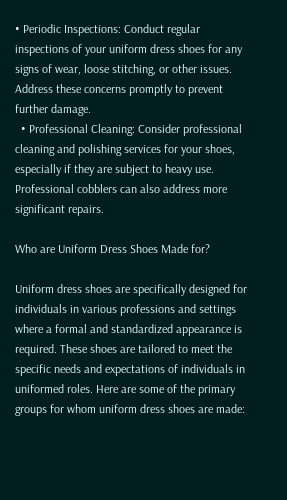• Periodic Inspections: Conduct regular inspections of your uniform dress shoes for any signs of wear, loose stitching, or other issues. Address these concerns promptly to prevent further damage.
  • Professional Cleaning: Consider professional cleaning and polishing services for your shoes, especially if they are subject to heavy use. Professional cobblers can also address more significant repairs.

Who are Uniform Dress Shoes Made for?

Uniform dress shoes are specifically designed for individuals in various professions and settings where a formal and standardized appearance is required. These shoes are tailored to meet the specific needs and expectations of individuals in uniformed roles. Here are some of the primary groups for whom uniform dress shoes are made: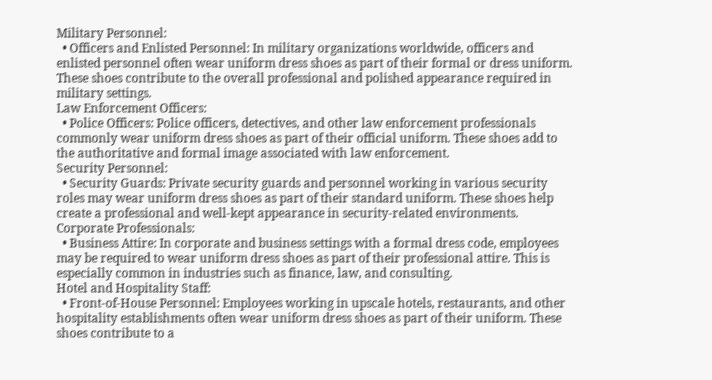Military Personnel:
  • Officers and Enlisted Personnel: In military organizations worldwide, officers and enlisted personnel often wear uniform dress shoes as part of their formal or dress uniform. These shoes contribute to the overall professional and polished appearance required in military settings.
Law Enforcement Officers:
  • Police Officers: Police officers, detectives, and other law enforcement professionals commonly wear uniform dress shoes as part of their official uniform. These shoes add to the authoritative and formal image associated with law enforcement.
Security Personnel:
  • Security Guards: Private security guards and personnel working in various security roles may wear uniform dress shoes as part of their standard uniform. These shoes help create a professional and well-kept appearance in security-related environments.
Corporate Professionals:
  • Business Attire: In corporate and business settings with a formal dress code, employees may be required to wear uniform dress shoes as part of their professional attire. This is especially common in industries such as finance, law, and consulting.
Hotel and Hospitality Staff:
  • Front-of-House Personnel: Employees working in upscale hotels, restaurants, and other hospitality establishments often wear uniform dress shoes as part of their uniform. These shoes contribute to a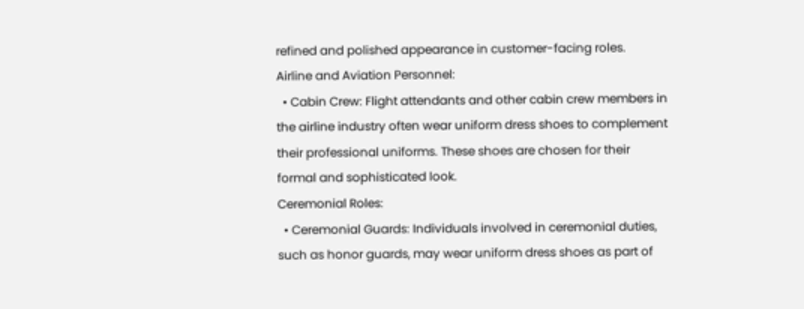refined and polished appearance in customer-facing roles.
Airline and Aviation Personnel:
  • Cabin Crew: Flight attendants and other cabin crew members in the airline industry often wear uniform dress shoes to complement their professional uniforms. These shoes are chosen for their formal and sophisticated look.
Ceremonial Roles:
  • Ceremonial Guards: Individuals involved in ceremonial duties, such as honor guards, may wear uniform dress shoes as part of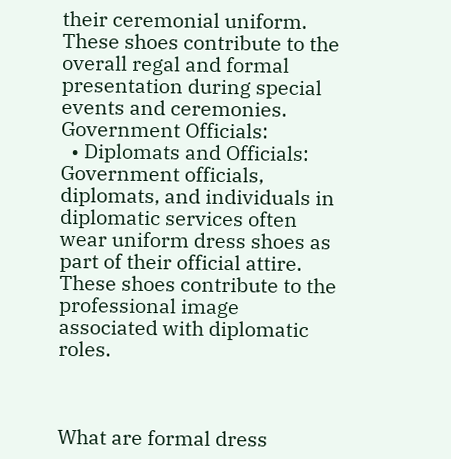their ceremonial uniform. These shoes contribute to the overall regal and formal presentation during special events and ceremonies.
Government Officials:
  • Diplomats and Officials: Government officials, diplomats, and individuals in diplomatic services often wear uniform dress shoes as part of their official attire. These shoes contribute to the professional image associated with diplomatic roles.



What are formal dress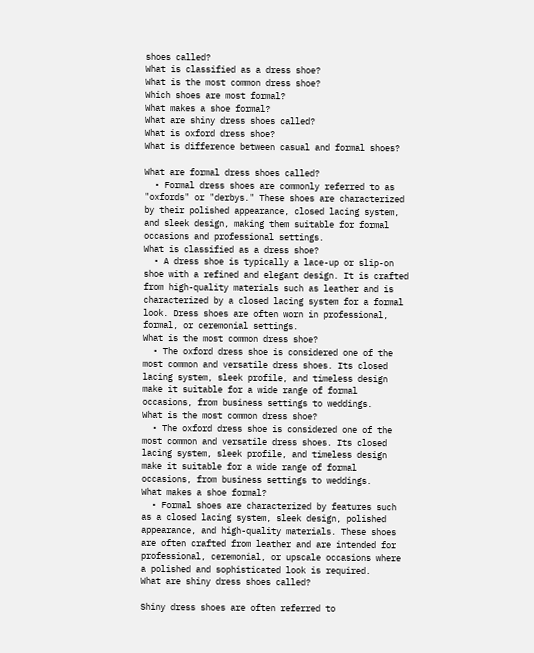shoes called?
What is classified as a dress shoe?
What is the most common dress shoe?
Which shoes are most formal?
What makes a shoe formal?
What are shiny dress shoes called?
What is oxford dress shoe?
What is difference between casual and formal shoes?

What are formal dress shoes called?
  • Formal dress shoes are commonly referred to as "oxfords" or "derbys." These shoes are characterized by their polished appearance, closed lacing system, and sleek design, making them suitable for formal occasions and professional settings.
What is classified as a dress shoe?
  • A dress shoe is typically a lace-up or slip-on shoe with a refined and elegant design. It is crafted from high-quality materials such as leather and is characterized by a closed lacing system for a formal look. Dress shoes are often worn in professional, formal, or ceremonial settings.
What is the most common dress shoe?
  • The oxford dress shoe is considered one of the most common and versatile dress shoes. Its closed lacing system, sleek profile, and timeless design make it suitable for a wide range of formal occasions, from business settings to weddings.
What is the most common dress shoe?
  • The oxford dress shoe is considered one of the most common and versatile dress shoes. Its closed lacing system, sleek profile, and timeless design make it suitable for a wide range of formal occasions, from business settings to weddings.
What makes a shoe formal?
  • Formal shoes are characterized by features such as a closed lacing system, sleek design, polished appearance, and high-quality materials. These shoes are often crafted from leather and are intended for professional, ceremonial, or upscale occasions where a polished and sophisticated look is required.
What are shiny dress shoes called?

Shiny dress shoes are often referred to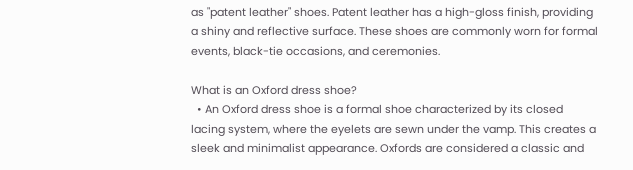as "patent leather" shoes. Patent leather has a high-gloss finish, providing a shiny and reflective surface. These shoes are commonly worn for formal events, black-tie occasions, and ceremonies.

What is an Oxford dress shoe?
  • An Oxford dress shoe is a formal shoe characterized by its closed lacing system, where the eyelets are sewn under the vamp. This creates a sleek and minimalist appearance. Oxfords are considered a classic and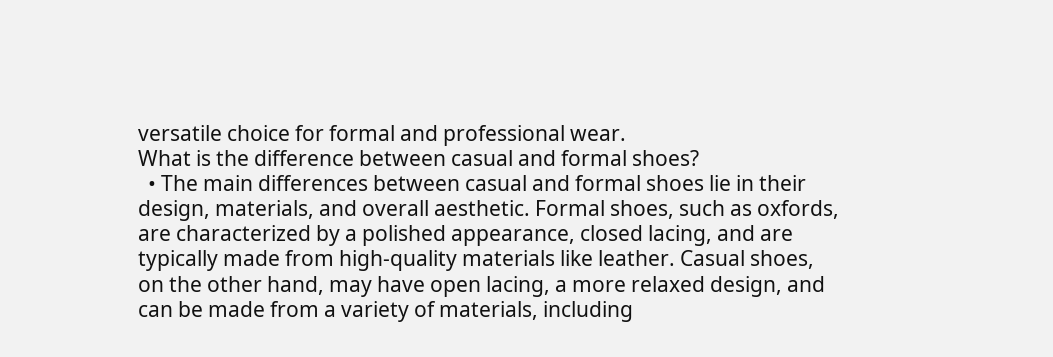versatile choice for formal and professional wear.
What is the difference between casual and formal shoes?
  • The main differences between casual and formal shoes lie in their design, materials, and overall aesthetic. Formal shoes, such as oxfords, are characterized by a polished appearance, closed lacing, and are typically made from high-quality materials like leather. Casual shoes, on the other hand, may have open lacing, a more relaxed design, and can be made from a variety of materials, including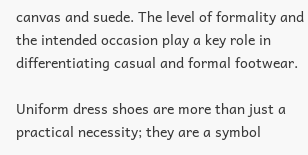canvas and suede. The level of formality and the intended occasion play a key role in differentiating casual and formal footwear.

Uniform dress shoes are more than just a practical necessity; they are a symbol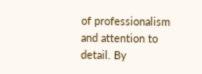of professionalism and attention to detail. By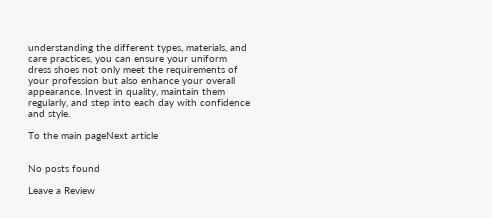understanding the different types, materials, and care practices, you can ensure your uniform dress shoes not only meet the requirements of your profession but also enhance your overall appearance. Invest in quality, maintain them regularly, and step into each day with confidence and style.

To the main pageNext article


No posts found

Leave a Review